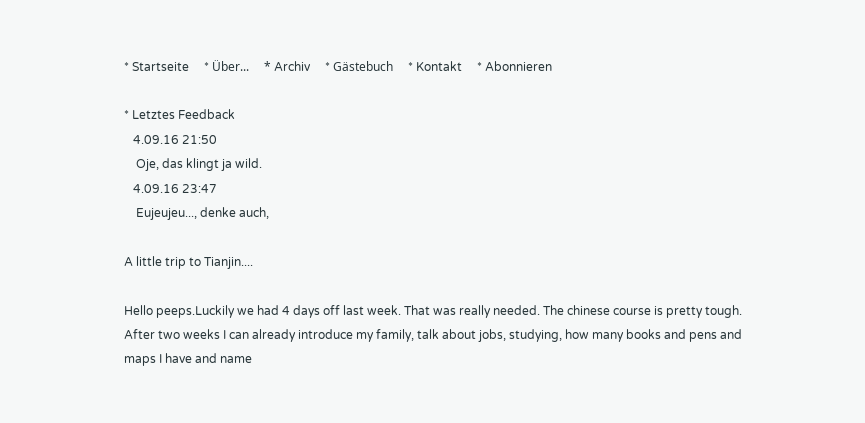* Startseite     * Über...     * Archiv     * Gästebuch     * Kontakt     * Abonnieren

* Letztes Feedback
   4.09.16 21:50
    Oje, das klingt ja wild.
   4.09.16 23:47
    Eujeujeu..., denke auch,

A little trip to Tianjin....

Hello peeps.Luckily we had 4 days off last week. That was really needed. The chinese course is pretty tough. After two weeks I can already introduce my family, talk about jobs, studying, how many books and pens and maps I have and name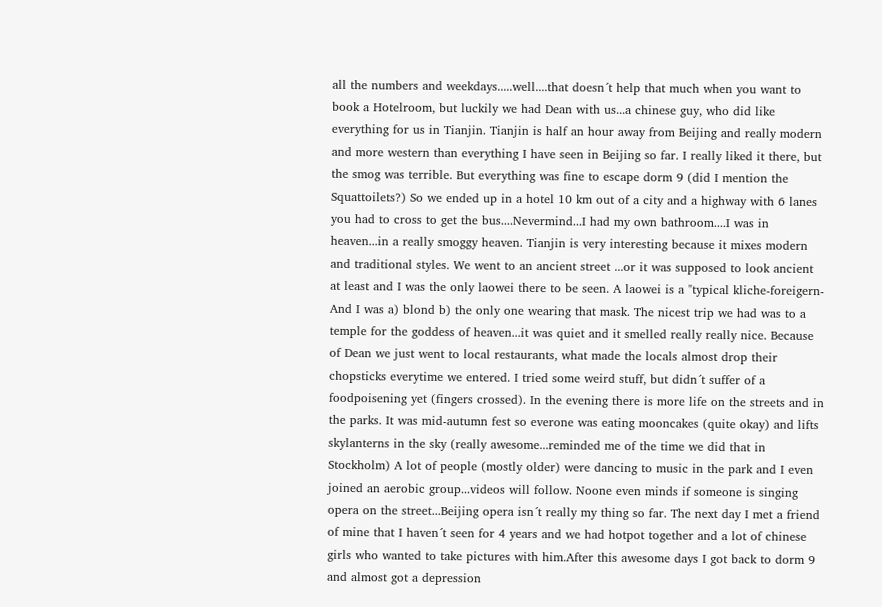all the numbers and weekdays.....well....that doesn´t help that much when you want to book a Hotelroom, but luckily we had Dean with us...a chinese guy, who did like everything for us in Tianjin. Tianjin is half an hour away from Beijing and really modern and more western than everything I have seen in Beijing so far. I really liked it there, but the smog was terrible. But everything was fine to escape dorm 9 (did I mention the Squattoilets?) So we ended up in a hotel 10 km out of a city and a highway with 6 lanes you had to cross to get the bus....Nevermind...I had my own bathroom....I was in heaven...in a really smoggy heaven. Tianjin is very interesting because it mixes modern and traditional styles. We went to an ancient street ...or it was supposed to look ancient at least and I was the only laowei there to be seen. A laowei is a "typical kliche-foreigern- And I was a) blond b) the only one wearing that mask. The nicest trip we had was to a temple for the goddess of heaven...it was quiet and it smelled really really nice. Because of Dean we just went to local restaurants, what made the locals almost drop their chopsticks everytime we entered. I tried some weird stuff, but didn´t suffer of a foodpoisening yet (fingers crossed). In the evening there is more life on the streets and in the parks. It was mid-autumn fest so everone was eating mooncakes (quite okay) and lifts skylanterns in the sky (really awesome...reminded me of the time we did that in Stockholm) A lot of people (mostly older) were dancing to music in the park and I even joined an aerobic group...videos will follow. Noone even minds if someone is singing opera on the street...Beijing opera isn´t really my thing so far. The next day I met a friend of mine that I haven´t seen for 4 years and we had hotpot together and a lot of chinese girls who wanted to take pictures with him.After this awesome days I got back to dorm 9 and almost got a depression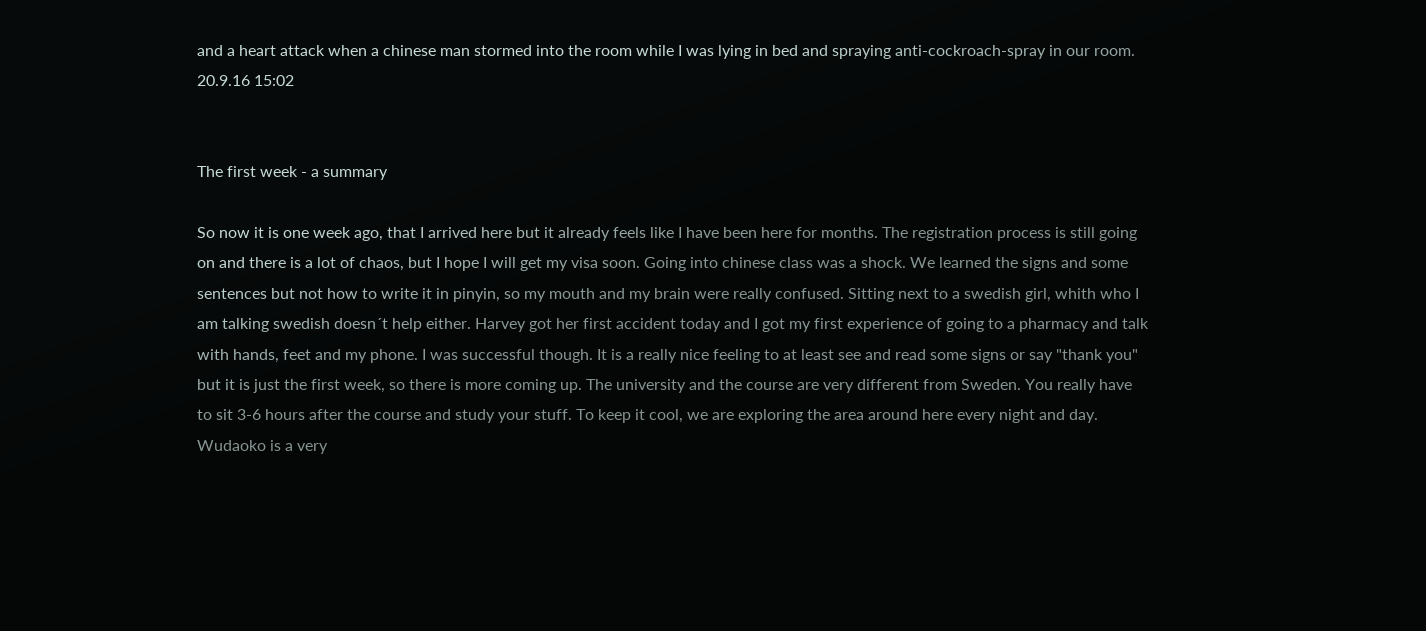and a heart attack when a chinese man stormed into the room while I was lying in bed and spraying anti-cockroach-spray in our room.
20.9.16 15:02


The first week - a summary

So now it is one week ago, that I arrived here but it already feels like I have been here for months. The registration process is still going on and there is a lot of chaos, but I hope I will get my visa soon. Going into chinese class was a shock. We learned the signs and some sentences but not how to write it in pinyin, so my mouth and my brain were really confused. Sitting next to a swedish girl, whith who I am talking swedish doesn´t help either. Harvey got her first accident today and I got my first experience of going to a pharmacy and talk with hands, feet and my phone. I was successful though. It is a really nice feeling to at least see and read some signs or say "thank you" but it is just the first week, so there is more coming up. The university and the course are very different from Sweden. You really have to sit 3-6 hours after the course and study your stuff. To keep it cool, we are exploring the area around here every night and day. Wudaoko is a very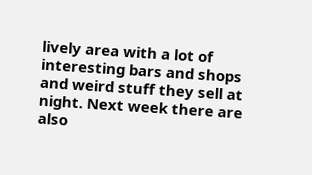lively area with a lot of interesting bars and shops and weird stuff they sell at night. Next week there are also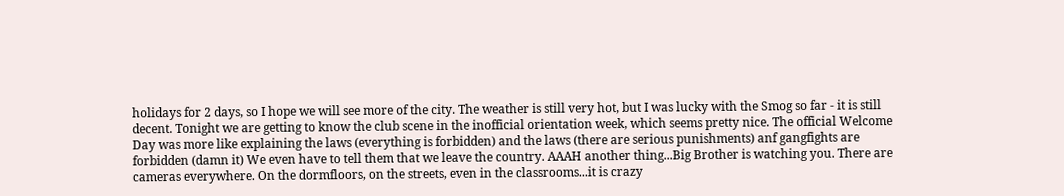holidays for 2 days, so I hope we will see more of the city. The weather is still very hot, but I was lucky with the Smog so far - it is still decent. Tonight we are getting to know the club scene in the inofficial orientation week, which seems pretty nice. The official Welcome Day was more like explaining the laws (everything is forbidden) and the laws (there are serious punishments) anf gangfights are forbidden (damn it) We even have to tell them that we leave the country. AAAH another thing...Big Brother is watching you. There are cameras everywhere. On the dormfloors, on the streets, even in the classrooms...it is crazy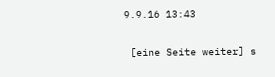9.9.16 13:43

 [eine Seite weiter] s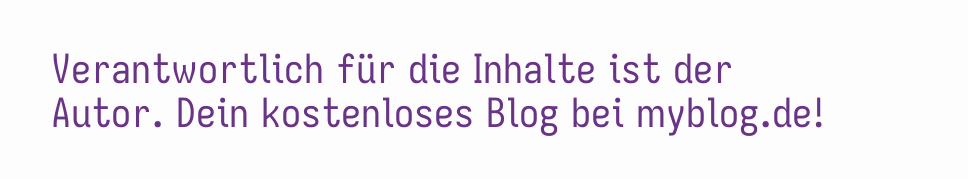Verantwortlich für die Inhalte ist der Autor. Dein kostenloses Blog bei myblog.de!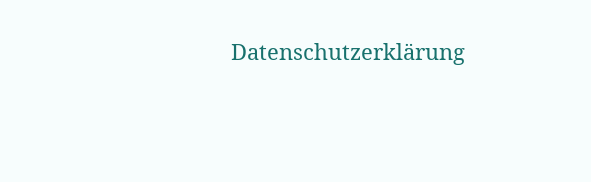Datenschutzerklärung